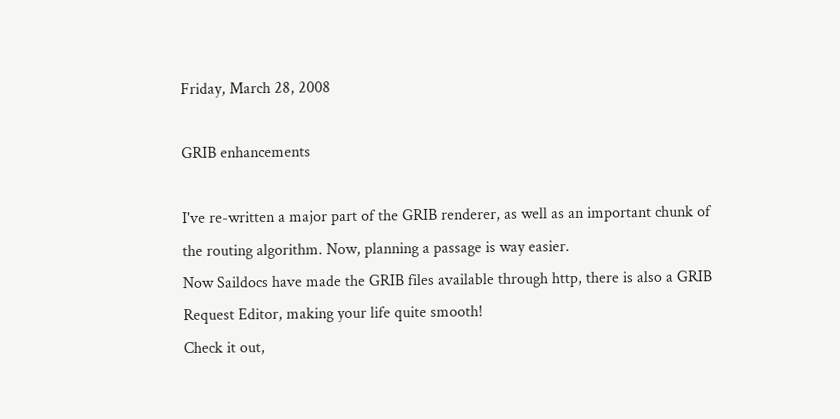Friday, March 28, 2008

GRIB enhancements

I've re-written a major part of the GRIB renderer, as well as an important chunk of the routing algorithm. Now, planning a passage is way easier.
Now Saildocs have made the GRIB files available through http, there is also a GRIB Request Editor, making your life quite smooth!
Check it out,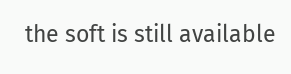the soft is still available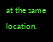at the same location.